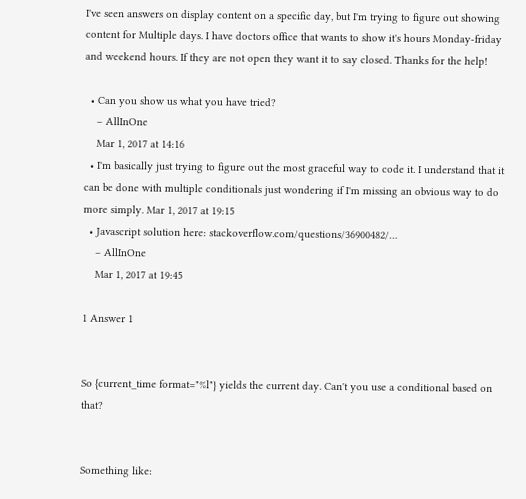I've seen answers on display content on a specific day, but I'm trying to figure out showing content for Multiple days. I have doctors office that wants to show it's hours Monday-friday and weekend hours. If they are not open they want it to say closed. Thanks for the help!

  • Can you show us what you have tried?
    – AllInOne
    Mar 1, 2017 at 14:16
  • I'm basically just trying to figure out the most graceful way to code it. I understand that it can be done with multiple conditionals just wondering if I'm missing an obvious way to do more simply. Mar 1, 2017 at 19:15
  • Javascript solution here: stackoverflow.com/questions/36900482/…
    – AllInOne
    Mar 1, 2017 at 19:45

1 Answer 1


So {current_time format="%l"} yields the current day. Can't you use a conditional based on that?


Something like: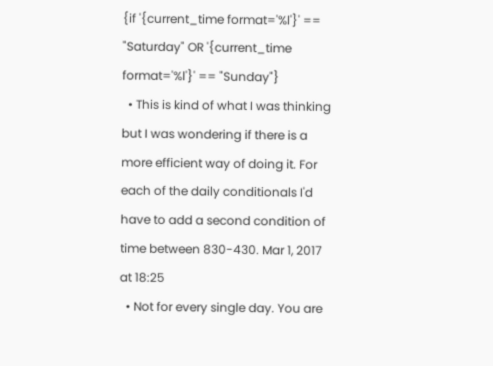{if '{current_time format='%l'}' == "Saturday" OR '{current_time format='%l'}' == "Sunday"}
  • This is kind of what I was thinking but I was wondering if there is a more efficient way of doing it. For each of the daily conditionals I'd have to add a second condition of time between 830-430. Mar 1, 2017 at 18:25
  • Not for every single day. You are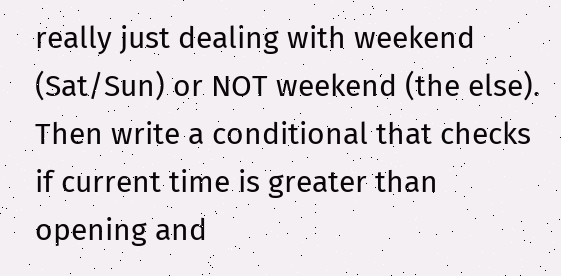really just dealing with weekend (Sat/Sun) or NOT weekend (the else). Then write a conditional that checks if current time is greater than opening and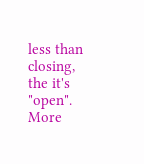less than closing, the it's "open". More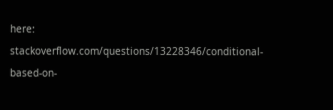here: stackoverflow.com/questions/13228346/conditional-based-on-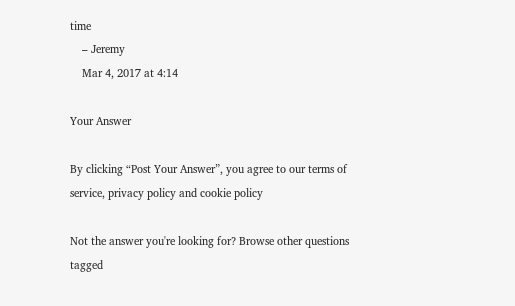time
    – Jeremy
    Mar 4, 2017 at 4:14

Your Answer

By clicking “Post Your Answer”, you agree to our terms of service, privacy policy and cookie policy

Not the answer you're looking for? Browse other questions tagged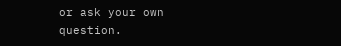or ask your own question.